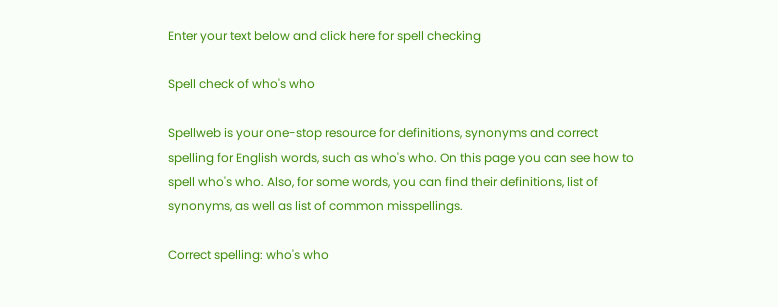Enter your text below and click here for spell checking

Spell check of who's who

Spellweb is your one-stop resource for definitions, synonyms and correct spelling for English words, such as who's who. On this page you can see how to spell who's who. Also, for some words, you can find their definitions, list of synonyms, as well as list of common misspellings.

Correct spelling: who's who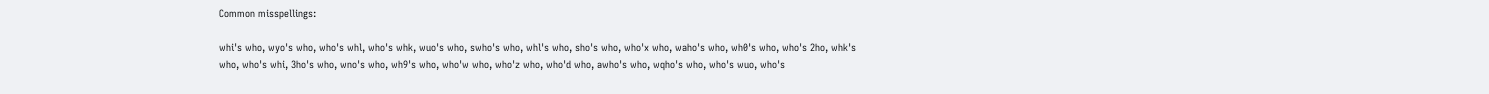Common misspellings:

whi's who, wyo's who, who's whl, who's whk, wuo's who, swho's who, whl's who, sho's who, who'x who, waho's who, wh0's who, who's 2ho, whk's who, who's whi, 3ho's who, wno's who, wh9's who, who'w who, who'z who, who'd who, awho's who, wqho's who, who's wuo, who's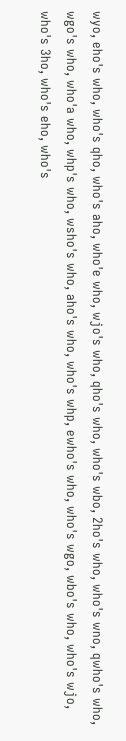wyo, eho's who, who's qho, who's aho, who'e who, wjo's who, qho's who, who's wbo, 2ho's who, who's wno, qwho's who, wgo's who, who'a who, whp's who, wsho's who, aho's who, who's whp, ewho's who, who's wgo, wbo's who, who's wjo, who's 3ho, who's eho, who's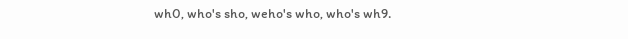wh0, who's sho, weho's who, who's wh9.